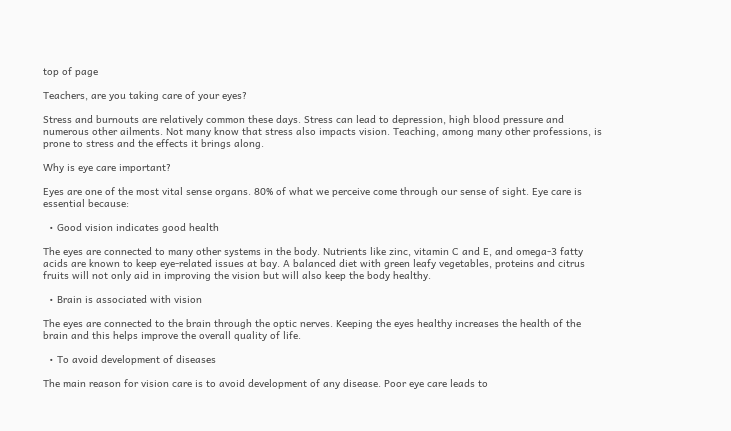top of page

Teachers, are you taking care of your eyes?

Stress and burnouts are relatively common these days. Stress can lead to depression, high blood pressure and numerous other ailments. Not many know that stress also impacts vision. Teaching, among many other professions, is prone to stress and the effects it brings along.

Why is eye care important?

Eyes are one of the most vital sense organs. 80% of what we perceive come through our sense of sight. Eye care is essential because:

  • Good vision indicates good health

The eyes are connected to many other systems in the body. Nutrients like zinc, vitamin C and E, and omega-3 fatty acids are known to keep eye-related issues at bay. A balanced diet with green leafy vegetables, proteins and citrus fruits will not only aid in improving the vision but will also keep the body healthy.

  • Brain is associated with vision

The eyes are connected to the brain through the optic nerves. Keeping the eyes healthy increases the health of the brain and this helps improve the overall quality of life.

  • To avoid development of diseases

The main reason for vision care is to avoid development of any disease. Poor eye care leads to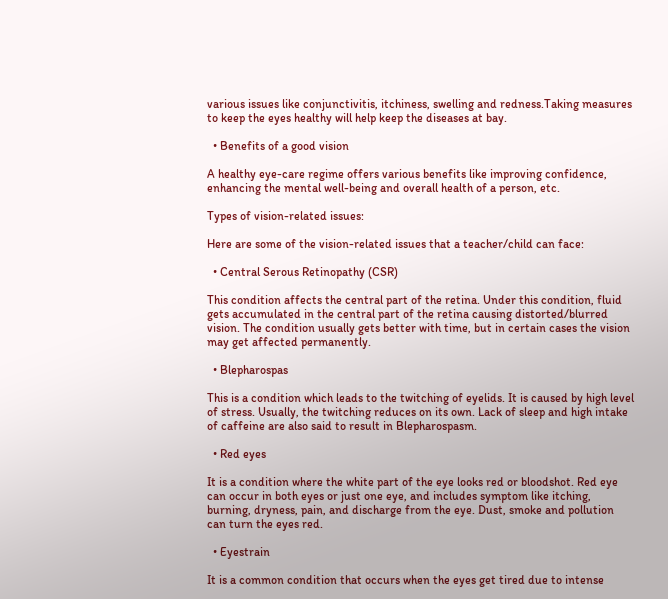various issues like conjunctivitis, itchiness, swelling and redness.Taking measures to keep the eyes healthy will help keep the diseases at bay.

  • Benefits of a good vision

A healthy eye-care regime offers various benefits like improving confidence, enhancing the mental well-being and overall health of a person, etc.

Types of vision-related issues:

Here are some of the vision-related issues that a teacher/child can face:

  • Central Serous Retinopathy (CSR)

This condition affects the central part of the retina. Under this condition, fluid gets accumulated in the central part of the retina causing distorted/blurred vision. The condition usually gets better with time, but in certain cases the vision may get affected permanently.

  • Blepharospas

This is a condition which leads to the twitching of eyelids. It is caused by high level of stress. Usually, the twitching reduces on its own. Lack of sleep and high intake of caffeine are also said to result in Blepharospasm.

  • Red eyes

It is a condition where the white part of the eye looks red or bloodshot. Red eye can occur in both eyes or just one eye, and includes symptom like itching, burning, dryness, pain, and discharge from the eye. Dust, smoke and pollution can turn the eyes red.

  • Eyestrain

It is a common condition that occurs when the eyes get tired due to intense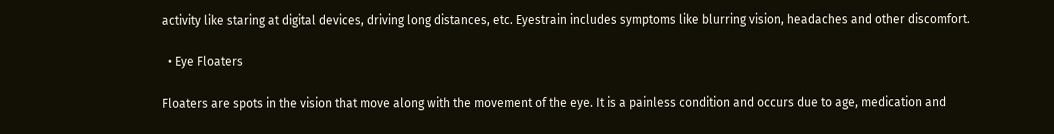activity like staring at digital devices, driving long distances, etc. Eyestrain includes symptoms like blurring vision, headaches and other discomfort.

  • Eye Floaters

Floaters are spots in the vision that move along with the movement of the eye. It is a painless condition and occurs due to age, medication and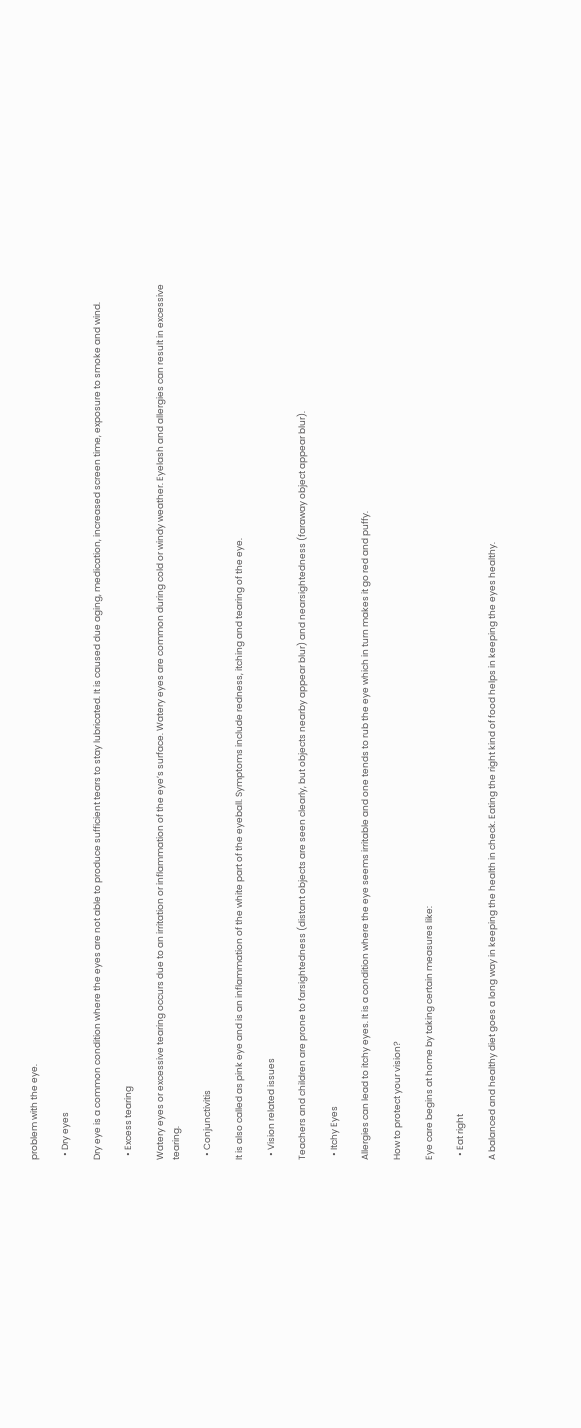problem with the eye.

  • Dry eyes

Dry eye is a common condition where the eyes are not able to produce sufficient tears to stay lubricated. It is caused due aging, medication, increased screen time, exposure to smoke and wind.

  • Excess tearing

Watery eyes or excessive tearing occurs due to an irritation or inflammation of the eye’s surface. Watery eyes are common during cold or windy weather. Eyelash and allergies can result in excessive tearing.

  • Conjunctivitis

It is also called as pink eye and is an inflammation of the white part of the eyeball. Symptoms include redness, itching and tearing of the eye.

  • Vision related issues

Teachers and children are prone to farsightedness (distant objects are seen clearly, but objects nearby appear blur) and nearsightedness (faraway object appear blur).

  • Itchy Eyes

Allergies can lead to itchy eyes. It is a condition where the eye seems irritable and one tends to rub the eye which in turn makes it go red and puffy.

How to protect your vision?

Eye care begins at home by taking certain measures like:

  • Eat right

A balanced and healthy diet goes a long way in keeping the health in check. Eating the right kind of food helps in keeping the eyes healthy.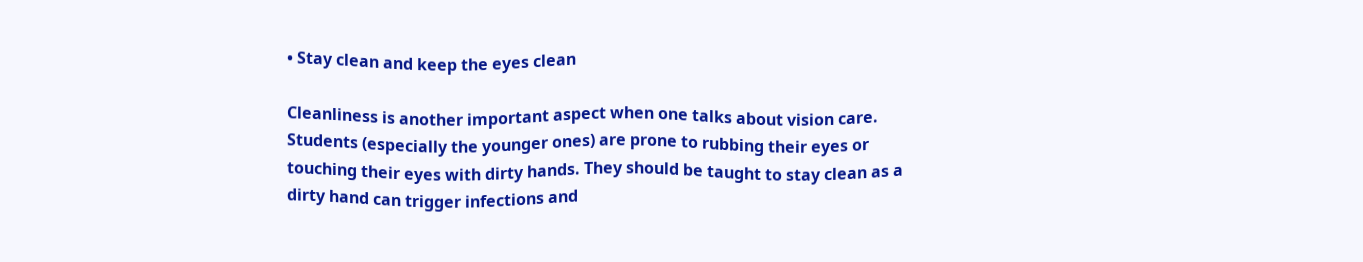• Stay clean and keep the eyes clean

Cleanliness is another important aspect when one talks about vision care. Students (especially the younger ones) are prone to rubbing their eyes or touching their eyes with dirty hands. They should be taught to stay clean as a dirty hand can trigger infections and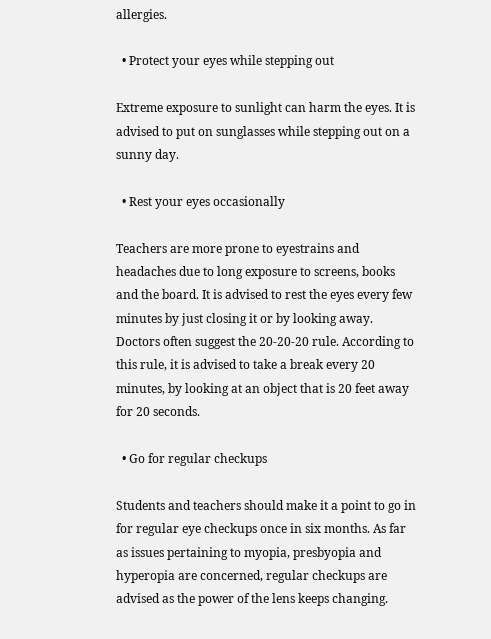allergies.

  • Protect your eyes while stepping out

Extreme exposure to sunlight can harm the eyes. It is advised to put on sunglasses while stepping out on a sunny day.

  • Rest your eyes occasionally

Teachers are more prone to eyestrains and headaches due to long exposure to screens, books and the board. It is advised to rest the eyes every few minutes by just closing it or by looking away. Doctors often suggest the 20-20-20 rule. According to this rule, it is advised to take a break every 20 minutes, by looking at an object that is 20 feet away for 20 seconds.

  • Go for regular checkups

Students and teachers should make it a point to go in for regular eye checkups once in six months. As far as issues pertaining to myopia, presbyopia and hyperopia are concerned, regular checkups are advised as the power of the lens keeps changing.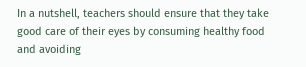In a nutshell, teachers should ensure that they take good care of their eyes by consuming healthy food and avoiding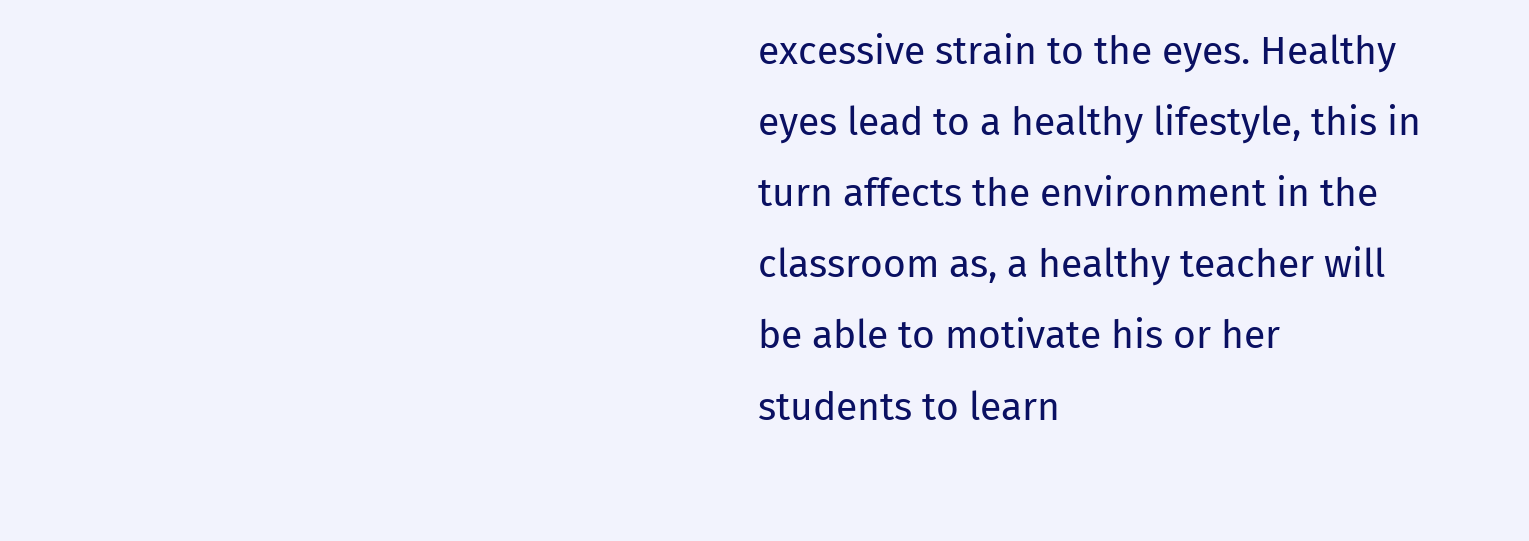excessive strain to the eyes. Healthy eyes lead to a healthy lifestyle, this in turn affects the environment in the classroom as, a healthy teacher will be able to motivate his or her students to learn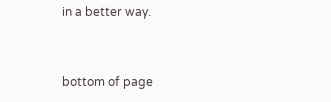in a better way.


bottom of page